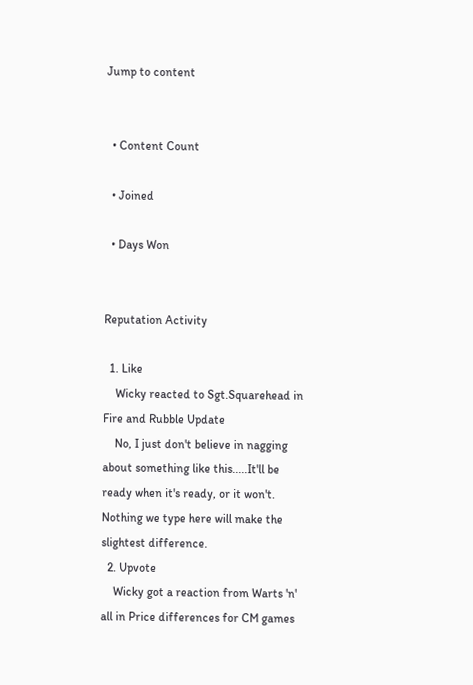Jump to content


  • Content Count

  • Joined

  • Days Won


Reputation Activity

  1. Like
    Wicky reacted to Sgt.Squarehead in Fire and Rubble Update
    No, I just don't believe in nagging about something like this.....It'll be ready when it's ready, or it won't.  Nothing we type here will make the slightest difference.
  2. Upvote
    Wicky got a reaction from Warts 'n' all in Price differences for CM games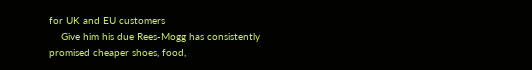for UK and EU customers
    Give him his due Rees-Mogg has consistently promised cheaper shoes, food,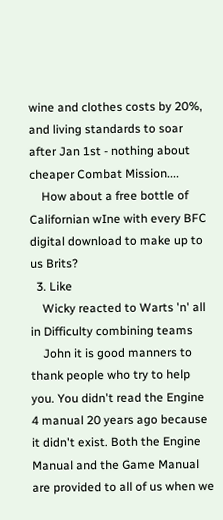wine and clothes costs by 20%, and living standards to soar after Jan 1st - nothing about cheaper Combat Mission....
    How about a free bottle of Californian wIne with every BFC digital download to make up to us Brits?
  3. Like
    Wicky reacted to Warts 'n' all in Difficulty combining teams
    John it is good manners to thank people who try to help you. You didn't read the Engine 4 manual 20 years ago because it didn't exist. Both the Engine Manual and the Game Manual are provided to all of us when we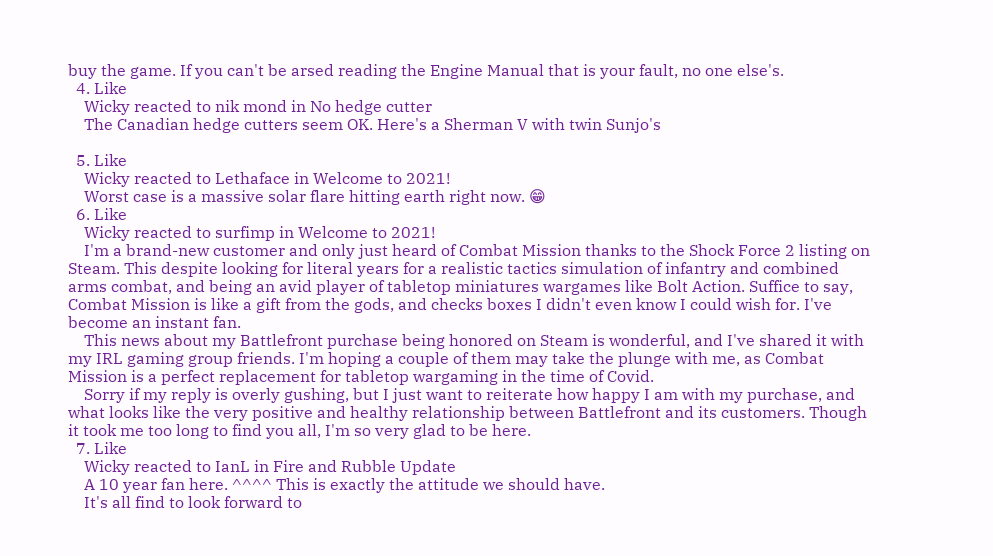buy the game. If you can't be arsed reading the Engine Manual that is your fault, no one else's.
  4. Like
    Wicky reacted to nik mond in No hedge cutter
    The Canadian hedge cutters seem OK. Here's a Sherman V with twin Sunjo's

  5. Like
    Wicky reacted to Lethaface in Welcome to 2021!
    Worst case is a massive solar flare hitting earth right now. 😁
  6. Like
    Wicky reacted to surfimp in Welcome to 2021!
    I'm a brand-new customer and only just heard of Combat Mission thanks to the Shock Force 2 listing on Steam. This despite looking for literal years for a realistic tactics simulation of infantry and combined arms combat, and being an avid player of tabletop miniatures wargames like Bolt Action. Suffice to say, Combat Mission is like a gift from the gods, and checks boxes I didn't even know I could wish for. I've become an instant fan.
    This news about my Battlefront purchase being honored on Steam is wonderful, and I've shared it with my IRL gaming group friends. I'm hoping a couple of them may take the plunge with me, as Combat Mission is a perfect replacement for tabletop wargaming in the time of Covid.
    Sorry if my reply is overly gushing, but I just want to reiterate how happy I am with my purchase, and what looks like the very positive and healthy relationship between Battlefront and its customers. Though it took me too long to find you all, I'm so very glad to be here.
  7. Like
    Wicky reacted to IanL in Fire and Rubble Update
    A 10 year fan here. ^^^^ This is exactly the attitude we should have.
    It's all find to look forward to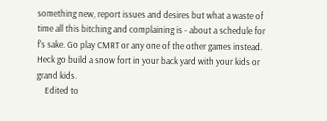something new, report issues and desires but what a waste of time all this bitching and complaining is - about a schedule for f's sake. Go play CMRT or any one of the other games instead. Heck go build a snow fort in your back yard with your kids or grand kids.
    Edited to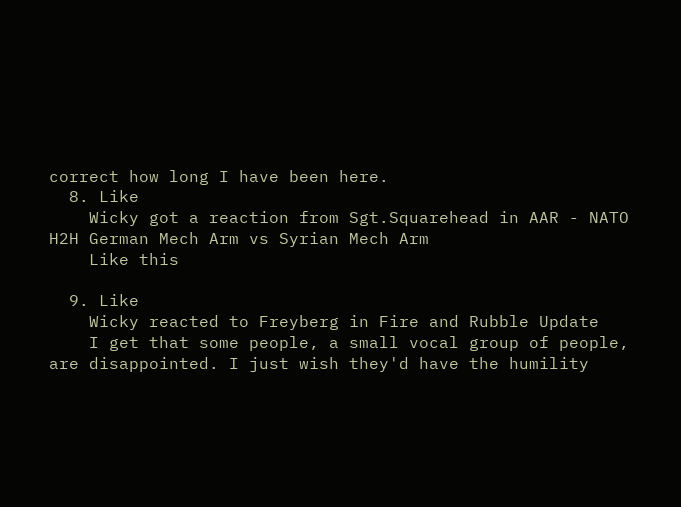correct how long I have been here.
  8. Like
    Wicky got a reaction from Sgt.Squarehead in AAR - NATO H2H German Mech Arm vs Syrian Mech Arm
    Like this

  9. Like
    Wicky reacted to Freyberg in Fire and Rubble Update
    I get that some people, a small vocal group of people,  are disappointed. I just wish they'd have the humility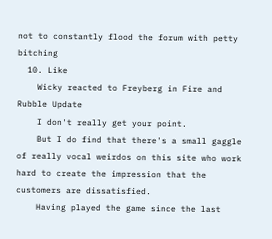not to constantly flood the forum with petty bitching
  10. Like
    Wicky reacted to Freyberg in Fire and Rubble Update
    I don't really get your point.
    But I do find that there's a small gaggle of really vocal weirdos on this site who work hard to create the impression that the customers are dissatisfied.
    Having played the game since the last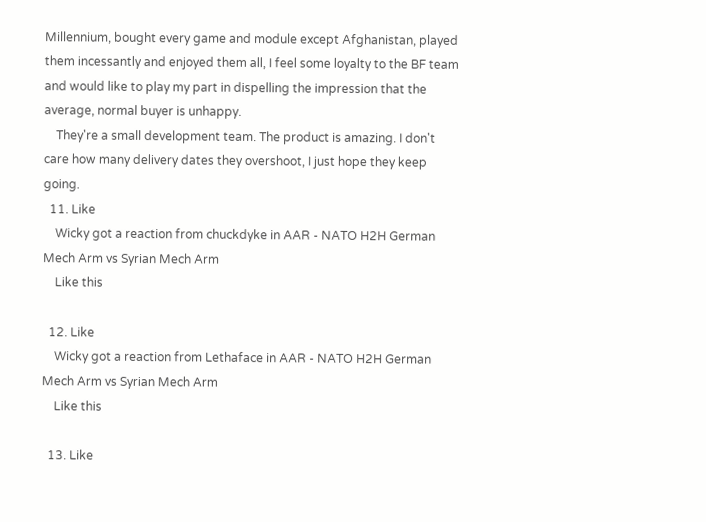Millennium, bought every game and module except Afghanistan, played them incessantly and enjoyed them all, I feel some loyalty to the BF team and would like to play my part in dispelling the impression that the average, normal buyer is unhappy.
    They're a small development team. The product is amazing. I don't care how many delivery dates they overshoot, I just hope they keep going.
  11. Like
    Wicky got a reaction from chuckdyke in AAR - NATO H2H German Mech Arm vs Syrian Mech Arm
    Like this

  12. Like
    Wicky got a reaction from Lethaface in AAR - NATO H2H German Mech Arm vs Syrian Mech Arm
    Like this

  13. Like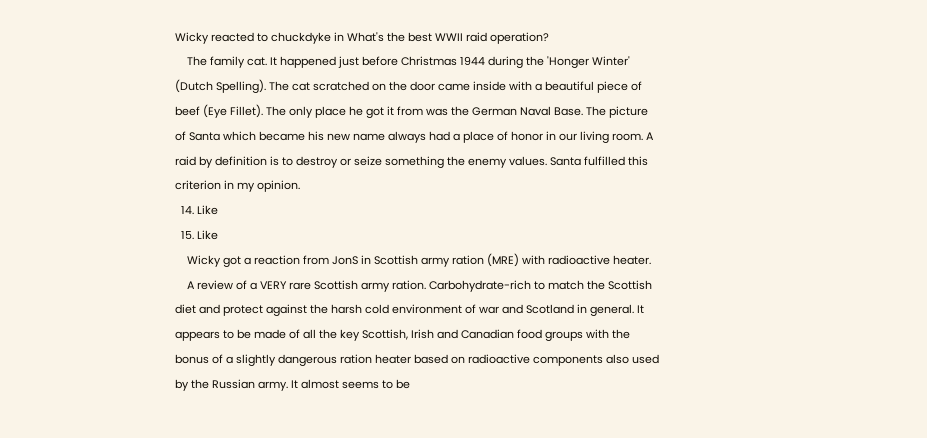Wicky reacted to chuckdyke in What's the best WWII raid operation?
    The family cat. It happened just before Christmas 1944 during the 'Honger Winter' (Dutch Spelling). The cat scratched on the door came inside with a beautiful piece of beef (Eye Fillet). The only place he got it from was the German Naval Base. The picture of Santa which became his new name always had a place of honor in our living room. A raid by definition is to destroy or seize something the enemy values. Santa fulfilled this criterion in my opinion.
  14. Like
  15. Like
    Wicky got a reaction from JonS in Scottish army ration (MRE) with radioactive heater.
    A review of a VERY rare Scottish army ration. Carbohydrate-rich to match the Scottish diet and protect against the harsh cold environment of war and Scotland in general. It appears to be made of all the key Scottish, Irish and Canadian food groups with the bonus of a slightly dangerous ration heater based on radioactive components also used by the Russian army. It almost seems to be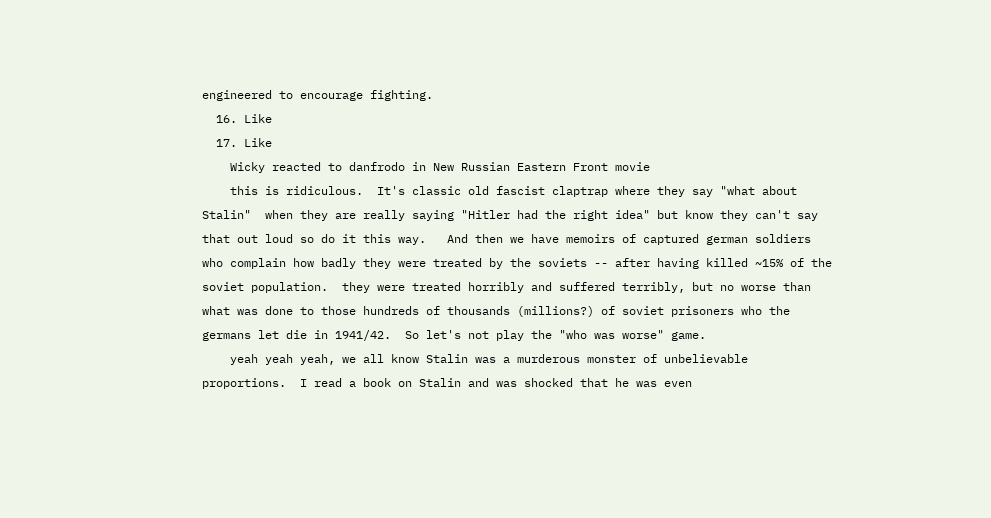engineered to encourage fighting.
  16. Like
  17. Like
    Wicky reacted to danfrodo in New Russian Eastern Front movie
    this is ridiculous.  It's classic old fascist claptrap where they say "what about Stalin"  when they are really saying "Hitler had the right idea" but know they can't say that out loud so do it this way.   And then we have memoirs of captured german soldiers who complain how badly they were treated by the soviets -- after having killed ~15% of the soviet population.  they were treated horribly and suffered terribly, but no worse than what was done to those hundreds of thousands (millions?) of soviet prisoners who the germans let die in 1941/42.  So let's not play the "who was worse" game.
    yeah yeah yeah, we all know Stalin was a murderous monster of unbelievable proportions.  I read a book on Stalin and was shocked that he was even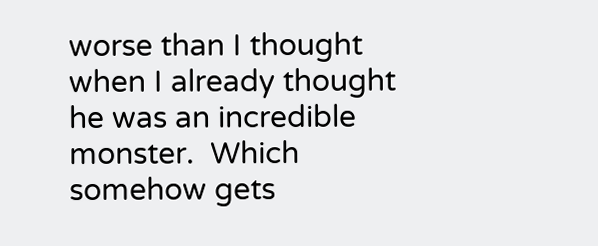worse than I thought when I already thought he was an incredible monster.  Which somehow gets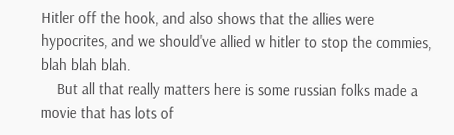Hitler off the hook, and also shows that the allies were hypocrites, and we should've allied w hitler to stop the commies, blah blah blah.
    But all that really matters here is some russian folks made a movie that has lots of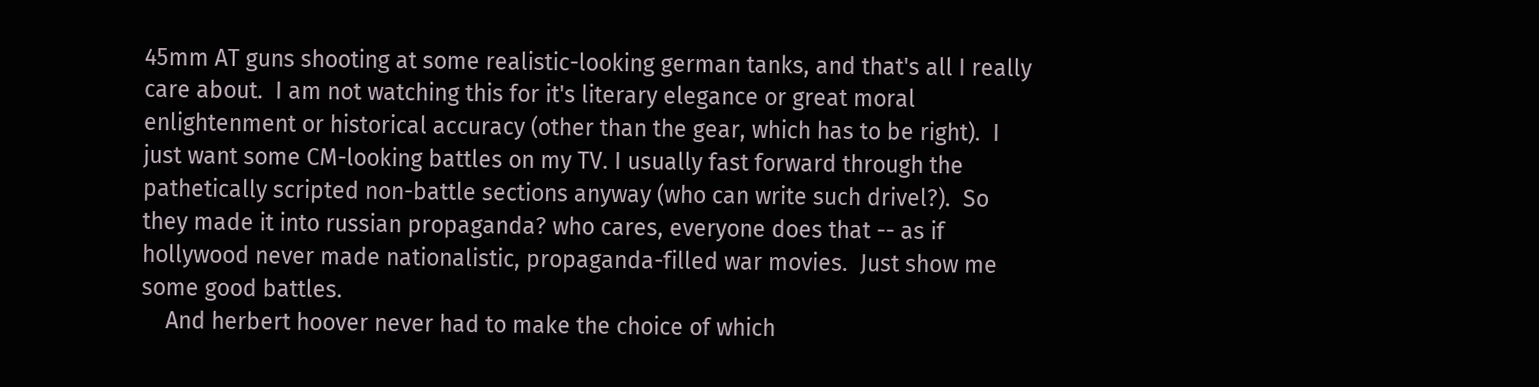45mm AT guns shooting at some realistic-looking german tanks, and that's all I really care about.  I am not watching this for it's literary elegance or great moral enlightenment or historical accuracy (other than the gear, which has to be right).  I just want some CM-looking battles on my TV. I usually fast forward through the pathetically scripted non-battle sections anyway (who can write such drivel?).  So they made it into russian propaganda? who cares, everyone does that -- as if hollywood never made nationalistic, propaganda-filled war movies.  Just show me some good battles.
    And herbert hoover never had to make the choice of which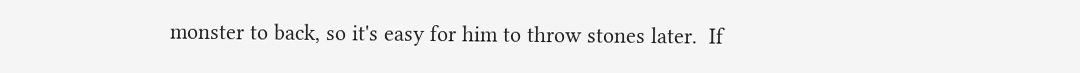monster to back, so it's easy for him to throw stones later.  If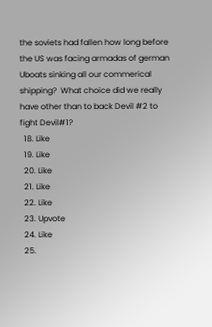the soviets had fallen how long before the US was facing armadas of german Uboats sinking all our commerical shipping?  What choice did we really have other than to back Devil #2 to fight Devil#1?
  18. Like
  19. Like
  20. Like
  21. Like
  22. Like
  23. Upvote
  24. Like
  25.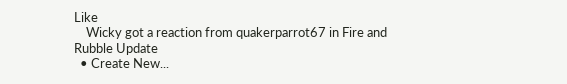Like
    Wicky got a reaction from quakerparrot67 in Fire and Rubble Update
  • Create New...